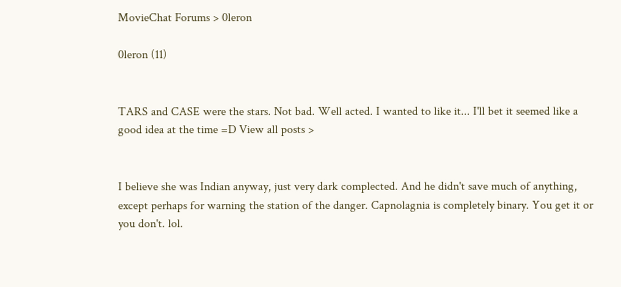MovieChat Forums > 0leron

0leron (11)


TARS and CASE were the stars. Not bad. Well acted. I wanted to like it... I'll bet it seemed like a good idea at the time =D View all posts >


I believe she was Indian anyway, just very dark complected. And he didn't save much of anything, except perhaps for warning the station of the danger. Capnolagnia is completely binary. You get it or you don't. lol.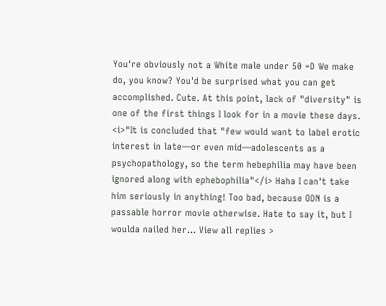You're obviously not a White male under 50 =D We make do, you know? You'd be surprised what you can get accomplished. Cute. At this point, lack of "diversity" is one of the first things I look for in a movie these days. <i>"It is concluded that "few would want to label erotic interest in late—or even mid—adolescents as a psychopathology, so the term hebephilia may have been ignored along with ephebophilia"</i> Haha I can't take him seriously in anything! Too bad, because ODN is a passable horror movie otherwise. Hate to say it, but I woulda nailed her... View all replies >